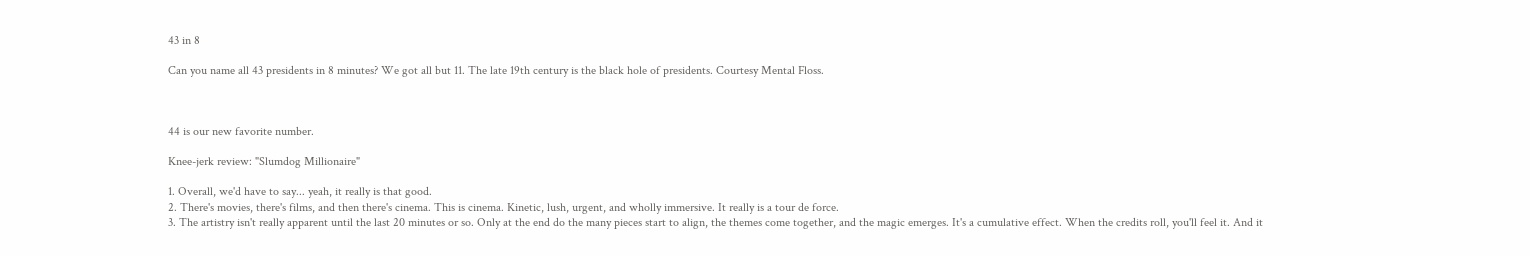43 in 8

Can you name all 43 presidents in 8 minutes? We got all but 11. The late 19th century is the black hole of presidents. Courtesy Mental Floss.



44 is our new favorite number.

Knee-jerk review: "Slumdog Millionaire"

1. Overall, we'd have to say... yeah, it really is that good.
2. There's movies, there's films, and then there's cinema. This is cinema. Kinetic, lush, urgent, and wholly immersive. It really is a tour de force.
3. The artistry isn't really apparent until the last 20 minutes or so. Only at the end do the many pieces start to align, the themes come together, and the magic emerges. It's a cumulative effect. When the credits roll, you'll feel it. And it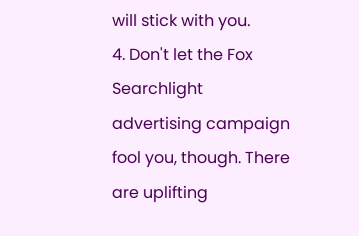will stick with you.
4. Don't let the Fox Searchlight advertising campaign fool you, though. There are uplifting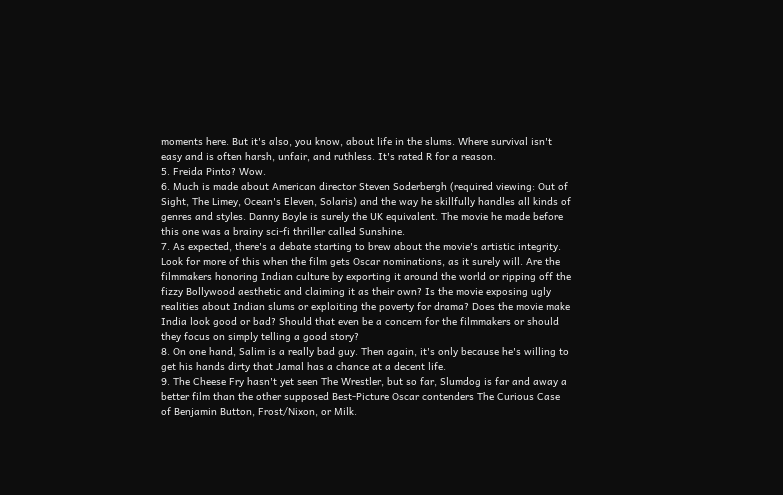moments here. But it's also, you know, about life in the slums. Where survival isn't easy and is often harsh, unfair, and ruthless. It's rated R for a reason.
5. Freida Pinto? Wow.
6. Much is made about American director Steven Soderbergh (required viewing: Out of Sight, The Limey, Ocean's Eleven, Solaris) and the way he skillfully handles all kinds of genres and styles. Danny Boyle is surely the UK equivalent. The movie he made before this one was a brainy sci-fi thriller called Sunshine.
7. As expected, there's a debate starting to brew about the movie's artistic integrity. Look for more of this when the film gets Oscar nominations, as it surely will. Are the filmmakers honoring Indian culture by exporting it around the world or ripping off the fizzy Bollywood aesthetic and claiming it as their own? Is the movie exposing ugly realities about Indian slums or exploiting the poverty for drama? Does the movie make India look good or bad? Should that even be a concern for the filmmakers or should they focus on simply telling a good story?
8. On one hand, Salim is a really bad guy. Then again, it's only because he's willing to get his hands dirty that Jamal has a chance at a decent life.
9. The Cheese Fry hasn't yet seen The Wrestler, but so far, Slumdog is far and away a better film than the other supposed Best-Picture Oscar contenders The Curious Case of Benjamin Button, Frost/Nixon, or Milk.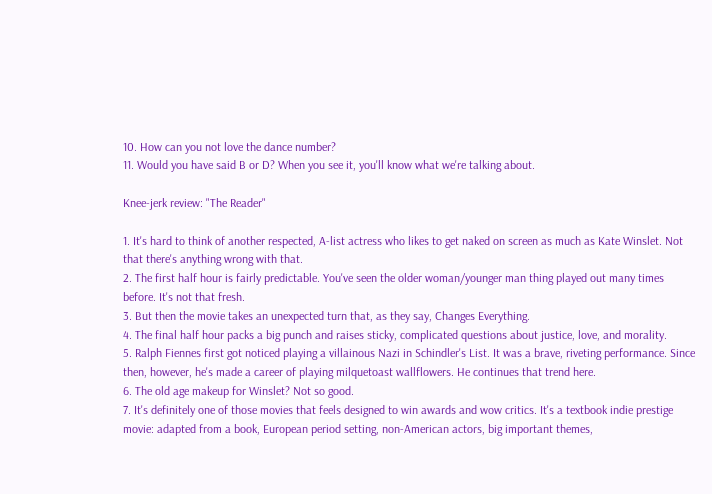10. How can you not love the dance number?
11. Would you have said B or D? When you see it, you'll know what we're talking about.

Knee-jerk review: "The Reader"

1. It's hard to think of another respected, A-list actress who likes to get naked on screen as much as Kate Winslet. Not that there's anything wrong with that.
2. The first half hour is fairly predictable. You've seen the older woman/younger man thing played out many times before. It's not that fresh.
3. But then the movie takes an unexpected turn that, as they say, Changes Everything.
4. The final half hour packs a big punch and raises sticky, complicated questions about justice, love, and morality.
5. Ralph Fiennes first got noticed playing a villainous Nazi in Schindler's List. It was a brave, riveting performance. Since then, however, he's made a career of playing milquetoast wallflowers. He continues that trend here.
6. The old age makeup for Winslet? Not so good.
7. It's definitely one of those movies that feels designed to win awards and wow critics. It's a textbook indie prestige movie: adapted from a book, European period setting, non-American actors, big important themes,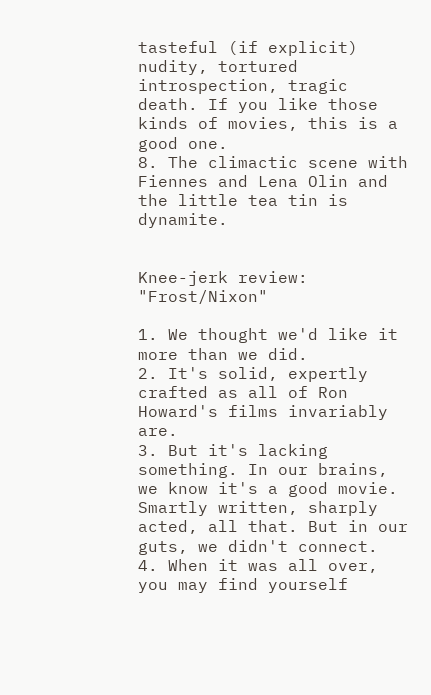tasteful (if explicit) nudity, tortured introspection, tragic death. If you like those kinds of movies, this is a good one.
8. The climactic scene with Fiennes and Lena Olin and the little tea tin is dynamite.


Knee-jerk review: "Frost/Nixon"

1. We thought we'd like it more than we did.
2. It's solid, expertly crafted as all of Ron Howard's films invariably are.
3. But it's lacking something. In our brains, we know it's a good movie. Smartly written, sharply acted, all that. But in our guts, we didn't connect.
4. When it was all over, you may find yourself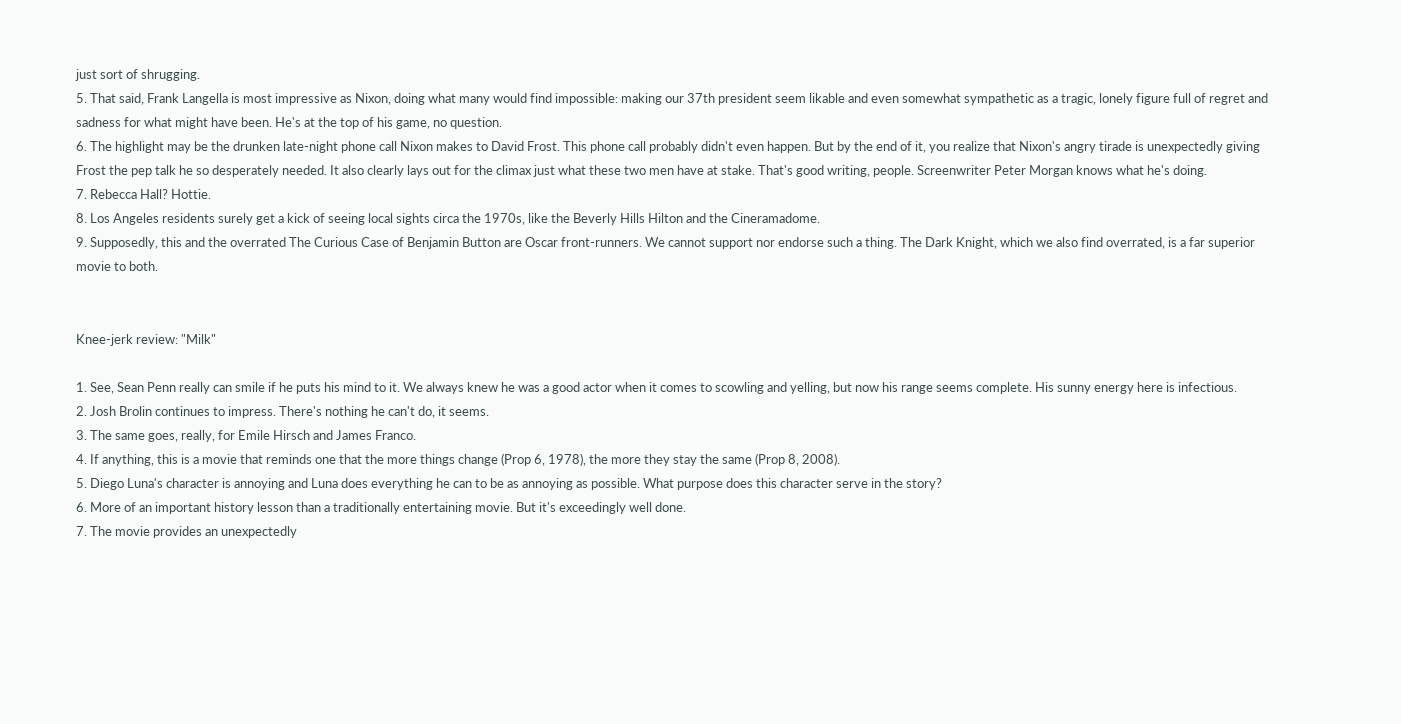just sort of shrugging.
5. That said, Frank Langella is most impressive as Nixon, doing what many would find impossible: making our 37th president seem likable and even somewhat sympathetic as a tragic, lonely figure full of regret and sadness for what might have been. He's at the top of his game, no question.
6. The highlight may be the drunken late-night phone call Nixon makes to David Frost. This phone call probably didn't even happen. But by the end of it, you realize that Nixon's angry tirade is unexpectedly giving Frost the pep talk he so desperately needed. It also clearly lays out for the climax just what these two men have at stake. That's good writing, people. Screenwriter Peter Morgan knows what he's doing.
7. Rebecca Hall? Hottie.
8. Los Angeles residents surely get a kick of seeing local sights circa the 1970s, like the Beverly Hills Hilton and the Cineramadome.
9. Supposedly, this and the overrated The Curious Case of Benjamin Button are Oscar front-runners. We cannot support nor endorse such a thing. The Dark Knight, which we also find overrated, is a far superior movie to both.


Knee-jerk review: "Milk"

1. See, Sean Penn really can smile if he puts his mind to it. We always knew he was a good actor when it comes to scowling and yelling, but now his range seems complete. His sunny energy here is infectious.
2. Josh Brolin continues to impress. There's nothing he can't do, it seems.
3. The same goes, really, for Emile Hirsch and James Franco.
4. If anything, this is a movie that reminds one that the more things change (Prop 6, 1978), the more they stay the same (Prop 8, 2008).
5. Diego Luna's character is annoying and Luna does everything he can to be as annoying as possible. What purpose does this character serve in the story?
6. More of an important history lesson than a traditionally entertaining movie. But it's exceedingly well done.
7. The movie provides an unexpectedly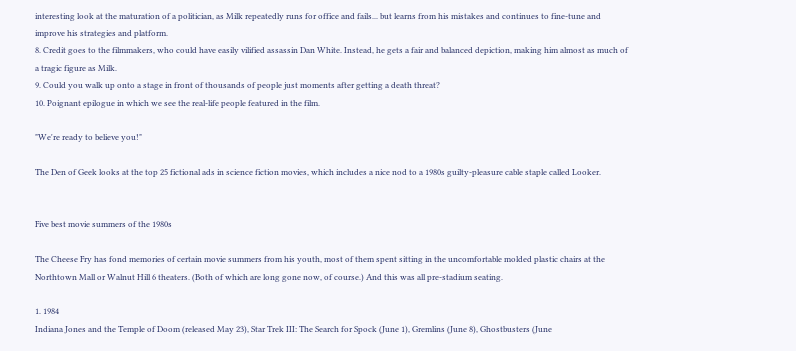interesting look at the maturation of a politician, as Milk repeatedly runs for office and fails... but learns from his mistakes and continues to fine-tune and improve his strategies and platform.
8. Credit goes to the filmmakers, who could have easily vilified assassin Dan White. Instead, he gets a fair and balanced depiction, making him almost as much of a tragic figure as Milk.
9. Could you walk up onto a stage in front of thousands of people just moments after getting a death threat?
10. Poignant epilogue in which we see the real-life people featured in the film.

"We're ready to believe you!"

The Den of Geek looks at the top 25 fictional ads in science fiction movies, which includes a nice nod to a 1980s guilty-pleasure cable staple called Looker.


Five best movie summers of the 1980s

The Cheese Fry has fond memories of certain movie summers from his youth, most of them spent sitting in the uncomfortable molded plastic chairs at the Northtown Mall or Walnut Hill 6 theaters. (Both of which are long gone now, of course.) And this was all pre-stadium seating.

1. 1984
Indiana Jones and the Temple of Doom (released May 23), Star Trek III: The Search for Spock (June 1), Gremlins (June 8), Ghostbusters (June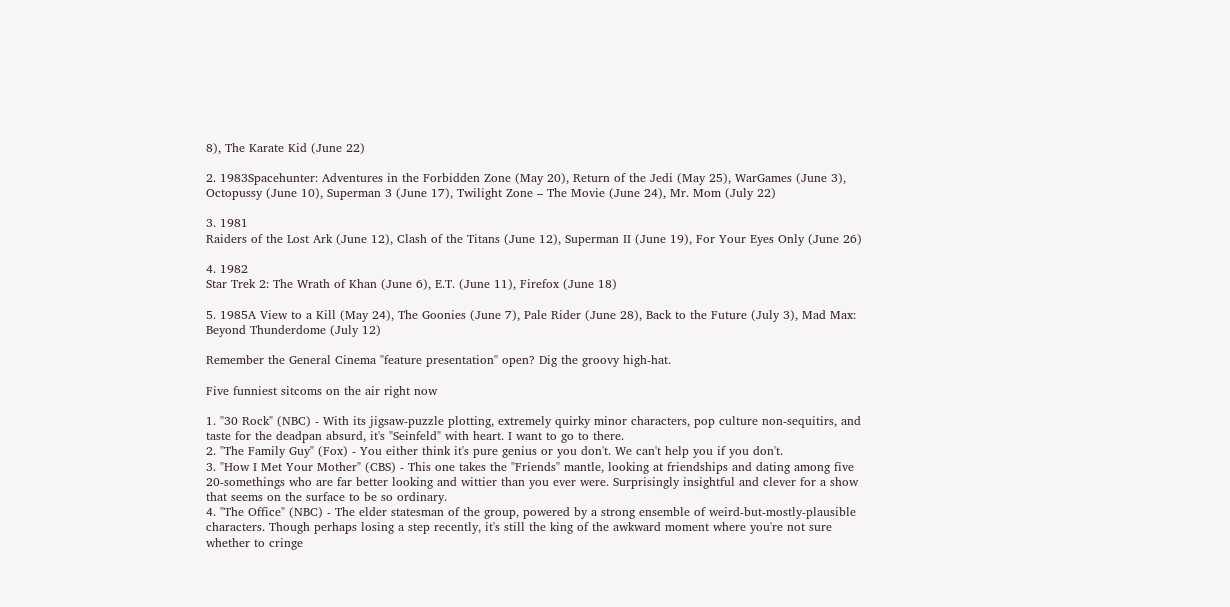8), The Karate Kid (June 22)

2. 1983Spacehunter: Adventures in the Forbidden Zone (May 20), Return of the Jedi (May 25), WarGames (June 3), Octopussy (June 10), Superman 3 (June 17), Twilight Zone – The Movie (June 24), Mr. Mom (July 22)

3. 1981
Raiders of the Lost Ark (June 12), Clash of the Titans (June 12), Superman II (June 19), For Your Eyes Only (June 26)

4. 1982
Star Trek 2: The Wrath of Khan (June 6), E.T. (June 11), Firefox (June 18)

5. 1985A View to a Kill (May 24), The Goonies (June 7), Pale Rider (June 28), Back to the Future (July 3), Mad Max: Beyond Thunderdome (July 12)

Remember the General Cinema "feature presentation" open? Dig the groovy high-hat.

Five funniest sitcoms on the air right now

1. "30 Rock" (NBC) - With its jigsaw-puzzle plotting, extremely quirky minor characters, pop culture non-sequitirs, and taste for the deadpan absurd, it's "Seinfeld" with heart. I want to go to there.
2. "The Family Guy" (Fox) - You either think it's pure genius or you don't. We can't help you if you don't.
3. "How I Met Your Mother" (CBS) - This one takes the "Friends" mantle, looking at friendships and dating among five 20-somethings who are far better looking and wittier than you ever were. Surprisingly insightful and clever for a show that seems on the surface to be so ordinary.
4. "The Office" (NBC) - The elder statesman of the group, powered by a strong ensemble of weird-but-mostly-plausible characters. Though perhaps losing a step recently, it's still the king of the awkward moment where you're not sure whether to cringe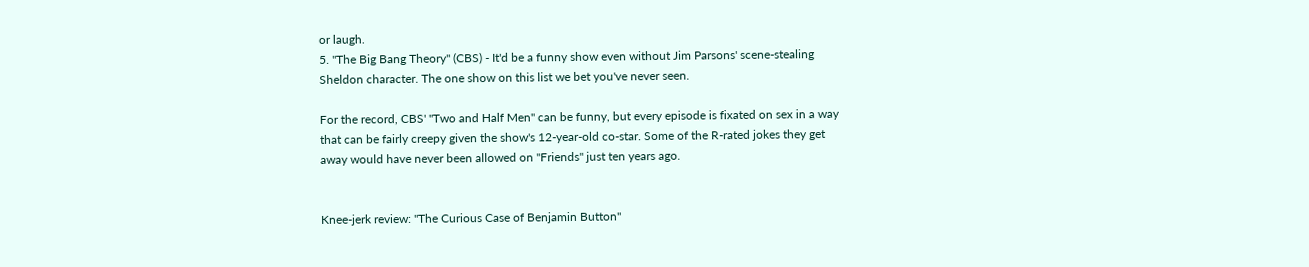or laugh.
5. "The Big Bang Theory" (CBS) - It'd be a funny show even without Jim Parsons' scene-stealing Sheldon character. The one show on this list we bet you've never seen.

For the record, CBS' "Two and Half Men" can be funny, but every episode is fixated on sex in a way that can be fairly creepy given the show's 12-year-old co-star. Some of the R-rated jokes they get away would have never been allowed on "Friends" just ten years ago.


Knee-jerk review: "The Curious Case of Benjamin Button"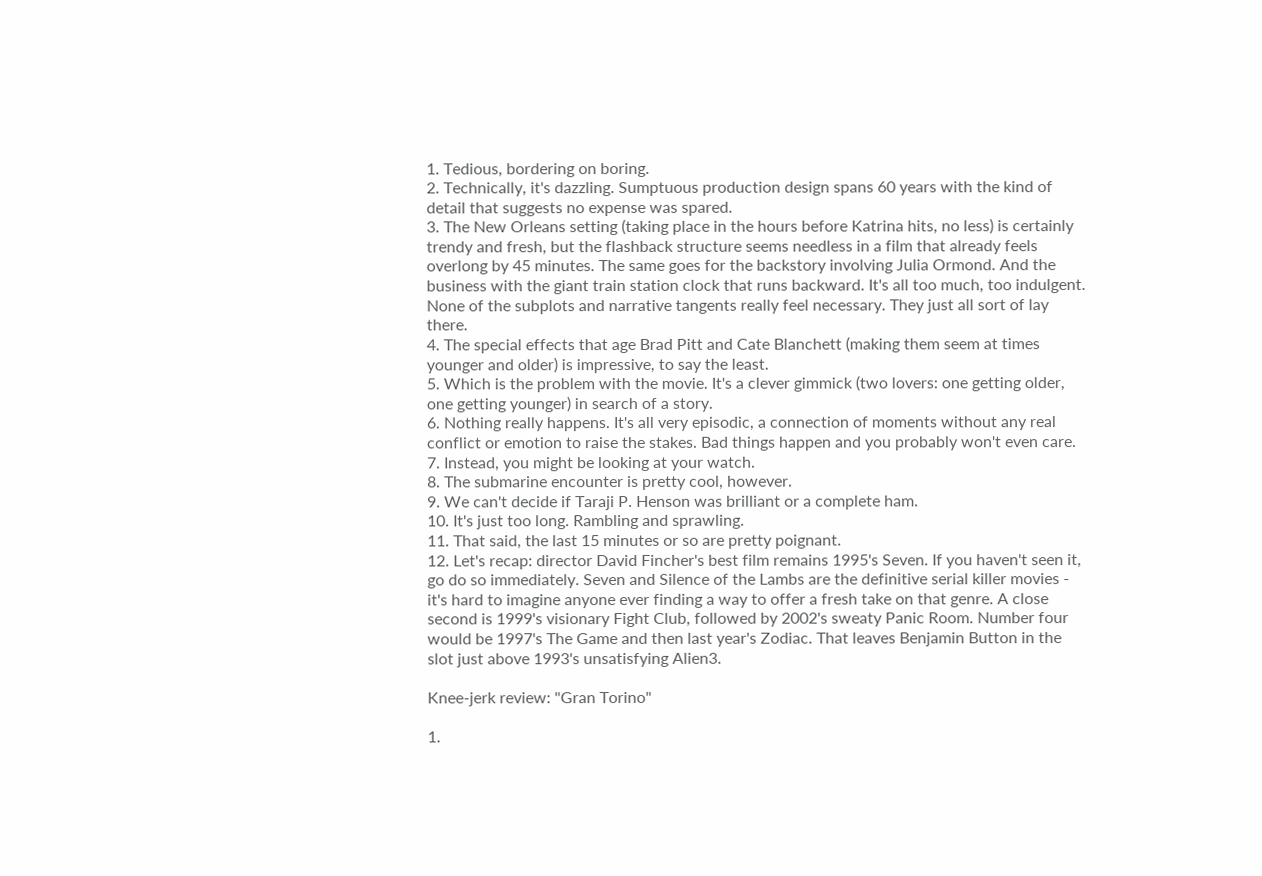1. Tedious, bordering on boring.
2. Technically, it's dazzling. Sumptuous production design spans 60 years with the kind of detail that suggests no expense was spared.
3. The New Orleans setting (taking place in the hours before Katrina hits, no less) is certainly trendy and fresh, but the flashback structure seems needless in a film that already feels overlong by 45 minutes. The same goes for the backstory involving Julia Ormond. And the business with the giant train station clock that runs backward. It's all too much, too indulgent. None of the subplots and narrative tangents really feel necessary. They just all sort of lay there.
4. The special effects that age Brad Pitt and Cate Blanchett (making them seem at times younger and older) is impressive, to say the least.
5. Which is the problem with the movie. It's a clever gimmick (two lovers: one getting older, one getting younger) in search of a story.
6. Nothing really happens. It's all very episodic, a connection of moments without any real conflict or emotion to raise the stakes. Bad things happen and you probably won't even care.
7. Instead, you might be looking at your watch.
8. The submarine encounter is pretty cool, however.
9. We can't decide if Taraji P. Henson was brilliant or a complete ham.
10. It's just too long. Rambling and sprawling.
11. That said, the last 15 minutes or so are pretty poignant.
12. Let's recap: director David Fincher's best film remains 1995's Seven. If you haven't seen it, go do so immediately. Seven and Silence of the Lambs are the definitive serial killer movies - it's hard to imagine anyone ever finding a way to offer a fresh take on that genre. A close second is 1999's visionary Fight Club, followed by 2002's sweaty Panic Room. Number four would be 1997's The Game and then last year's Zodiac. That leaves Benjamin Button in the slot just above 1993's unsatisfying Alien3.

Knee-jerk review: "Gran Torino"

1.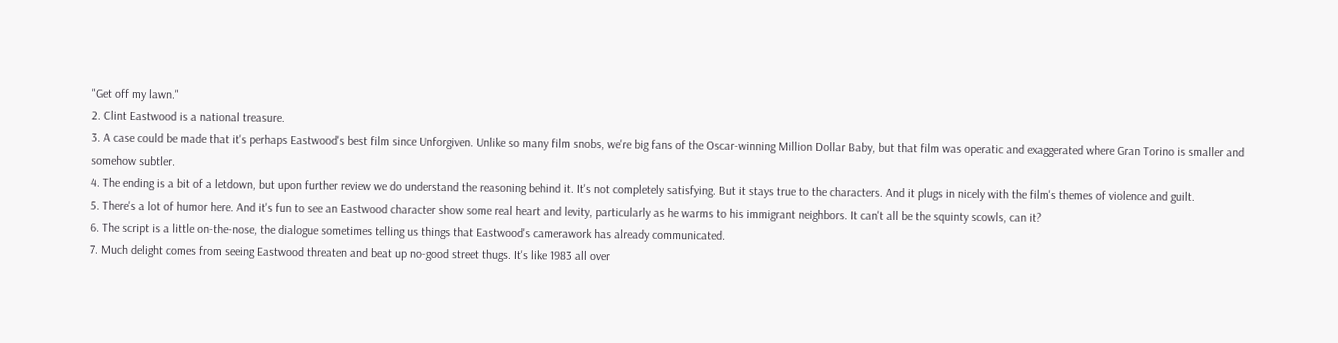"Get off my lawn."
2. Clint Eastwood is a national treasure.
3. A case could be made that it's perhaps Eastwood's best film since Unforgiven. Unlike so many film snobs, we're big fans of the Oscar-winning Million Dollar Baby, but that film was operatic and exaggerated where Gran Torino is smaller and somehow subtler.
4. The ending is a bit of a letdown, but upon further review we do understand the reasoning behind it. It's not completely satisfying. But it stays true to the characters. And it plugs in nicely with the film's themes of violence and guilt.
5. There's a lot of humor here. And it's fun to see an Eastwood character show some real heart and levity, particularly as he warms to his immigrant neighbors. It can't all be the squinty scowls, can it?
6. The script is a little on-the-nose, the dialogue sometimes telling us things that Eastwood's camerawork has already communicated.
7. Much delight comes from seeing Eastwood threaten and beat up no-good street thugs. It's like 1983 all over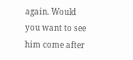again. Would you want to see him come after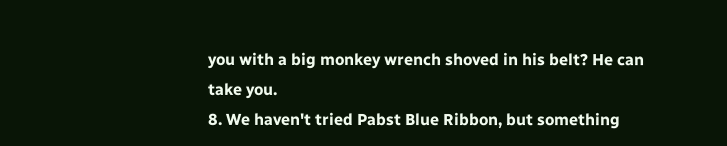you with a big monkey wrench shoved in his belt? He can take you.
8. We haven't tried Pabst Blue Ribbon, but something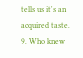tells us it's an acquired taste.
9. Who knew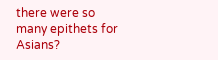there were so many epithets for Asians?